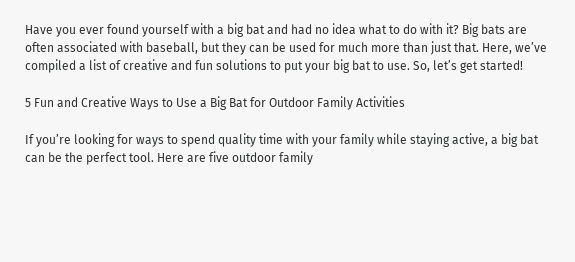Have you ever found yourself with a big bat and had no idea what to do with it? Big bats are often associated with baseball, but they can be used for much more than just that. Here, we’ve compiled a list of creative and fun solutions to put your big bat to use. So, let’s get started!

5 Fun and Creative Ways to Use a Big Bat for Outdoor Family Activities

If you’re looking for ways to spend quality time with your family while staying active, a big bat can be the perfect tool. Here are five outdoor family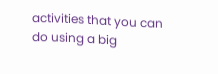activities that you can do using a big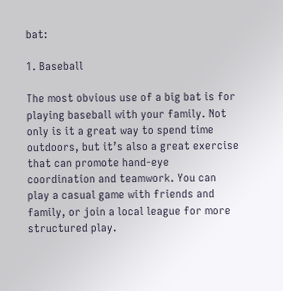bat:

1. Baseball

The most obvious use of a big bat is for playing baseball with your family. Not only is it a great way to spend time outdoors, but it’s also a great exercise that can promote hand-eye coordination and teamwork. You can play a casual game with friends and family, or join a local league for more structured play.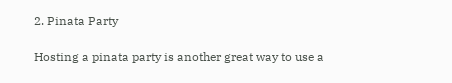2. Pinata Party

Hosting a pinata party is another great way to use a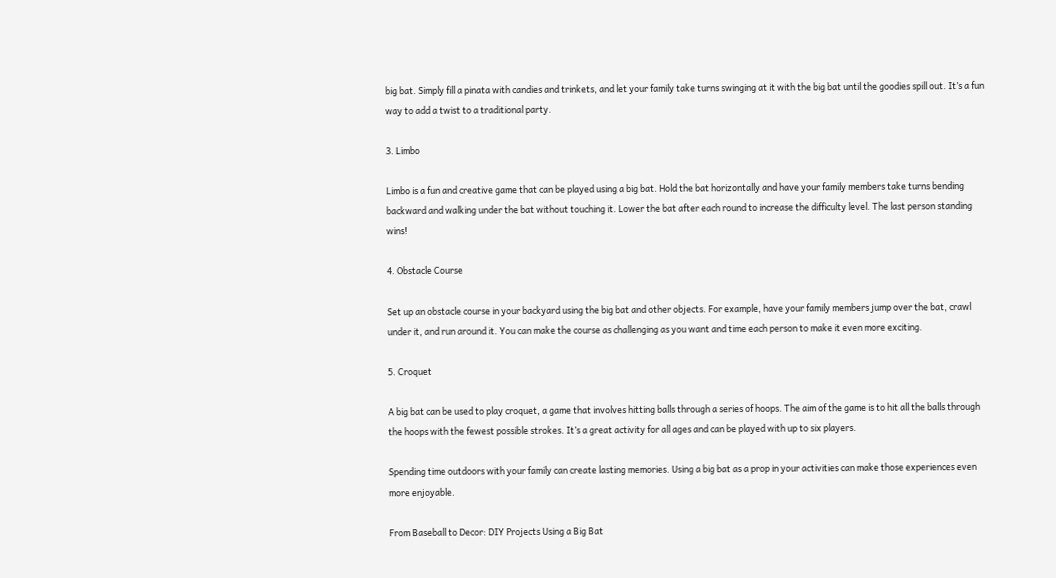big bat. Simply fill a pinata with candies and trinkets, and let your family take turns swinging at it with the big bat until the goodies spill out. It’s a fun way to add a twist to a traditional party.

3. Limbo

Limbo is a fun and creative game that can be played using a big bat. Hold the bat horizontally and have your family members take turns bending backward and walking under the bat without touching it. Lower the bat after each round to increase the difficulty level. The last person standing wins!

4. Obstacle Course

Set up an obstacle course in your backyard using the big bat and other objects. For example, have your family members jump over the bat, crawl under it, and run around it. You can make the course as challenging as you want and time each person to make it even more exciting.

5. Croquet

A big bat can be used to play croquet, a game that involves hitting balls through a series of hoops. The aim of the game is to hit all the balls through the hoops with the fewest possible strokes. It’s a great activity for all ages and can be played with up to six players.

Spending time outdoors with your family can create lasting memories. Using a big bat as a prop in your activities can make those experiences even more enjoyable.

From Baseball to Decor: DIY Projects Using a Big Bat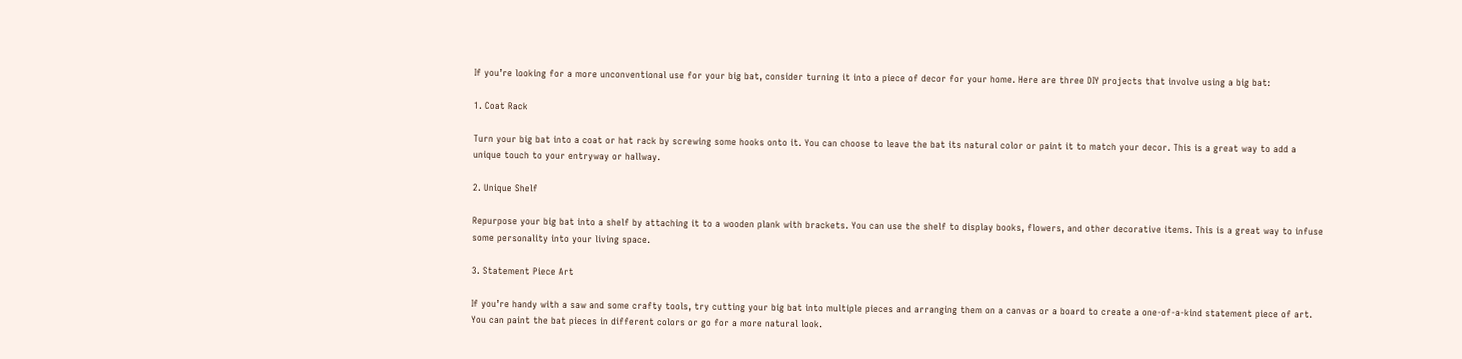If you’re looking for a more unconventional use for your big bat, consider turning it into a piece of decor for your home. Here are three DIY projects that involve using a big bat:

1. Coat Rack

Turn your big bat into a coat or hat rack by screwing some hooks onto it. You can choose to leave the bat its natural color or paint it to match your decor. This is a great way to add a unique touch to your entryway or hallway.

2. Unique Shelf

Repurpose your big bat into a shelf by attaching it to a wooden plank with brackets. You can use the shelf to display books, flowers, and other decorative items. This is a great way to infuse some personality into your living space.

3. Statement Piece Art

If you’re handy with a saw and some crafty tools, try cutting your big bat into multiple pieces and arranging them on a canvas or a board to create a one-of-a-kind statement piece of art. You can paint the bat pieces in different colors or go for a more natural look.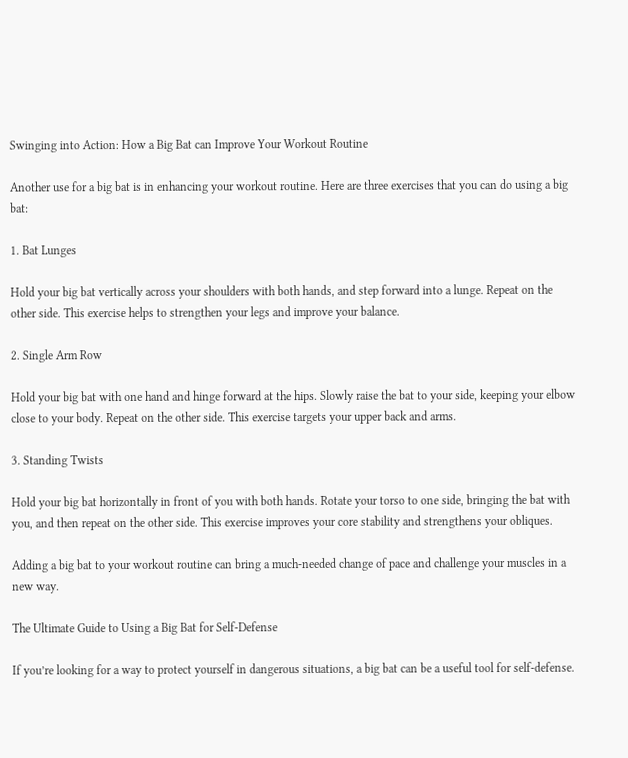Swinging into Action: How a Big Bat can Improve Your Workout Routine

Another use for a big bat is in enhancing your workout routine. Here are three exercises that you can do using a big bat:

1. Bat Lunges

Hold your big bat vertically across your shoulders with both hands, and step forward into a lunge. Repeat on the other side. This exercise helps to strengthen your legs and improve your balance.

2. Single Arm Row

Hold your big bat with one hand and hinge forward at the hips. Slowly raise the bat to your side, keeping your elbow close to your body. Repeat on the other side. This exercise targets your upper back and arms.

3. Standing Twists

Hold your big bat horizontally in front of you with both hands. Rotate your torso to one side, bringing the bat with you, and then repeat on the other side. This exercise improves your core stability and strengthens your obliques.

Adding a big bat to your workout routine can bring a much-needed change of pace and challenge your muscles in a new way.

The Ultimate Guide to Using a Big Bat for Self-Defense

If you’re looking for a way to protect yourself in dangerous situations, a big bat can be a useful tool for self-defense.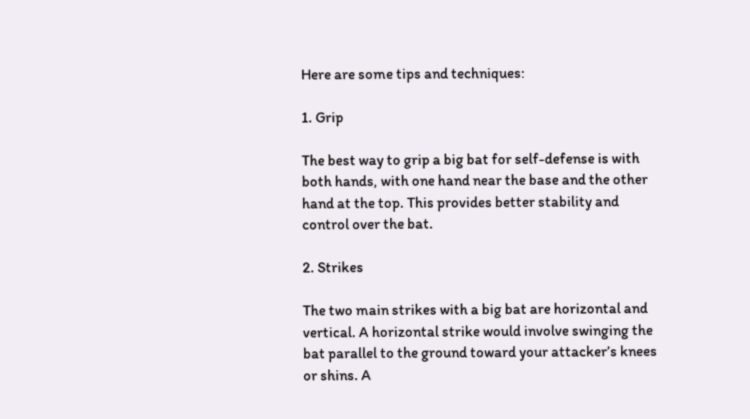Here are some tips and techniques:

1. Grip

The best way to grip a big bat for self-defense is with both hands, with one hand near the base and the other hand at the top. This provides better stability and control over the bat.

2. Strikes

The two main strikes with a big bat are horizontal and vertical. A horizontal strike would involve swinging the bat parallel to the ground toward your attacker’s knees or shins. A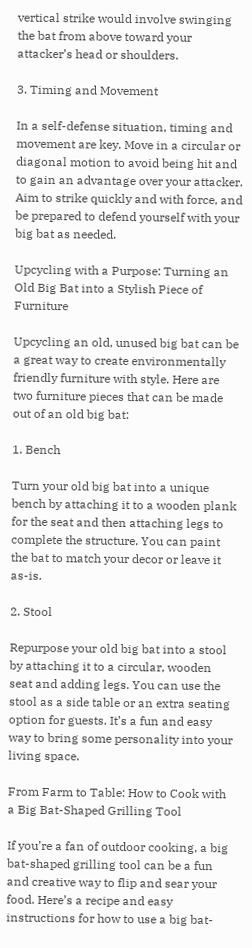vertical strike would involve swinging the bat from above toward your attacker’s head or shoulders.

3. Timing and Movement

In a self-defense situation, timing and movement are key. Move in a circular or diagonal motion to avoid being hit and to gain an advantage over your attacker. Aim to strike quickly and with force, and be prepared to defend yourself with your big bat as needed.

Upcycling with a Purpose: Turning an Old Big Bat into a Stylish Piece of Furniture

Upcycling an old, unused big bat can be a great way to create environmentally friendly furniture with style. Here are two furniture pieces that can be made out of an old big bat:

1. Bench

Turn your old big bat into a unique bench by attaching it to a wooden plank for the seat and then attaching legs to complete the structure. You can paint the bat to match your decor or leave it as-is.

2. Stool

Repurpose your old big bat into a stool by attaching it to a circular, wooden seat and adding legs. You can use the stool as a side table or an extra seating option for guests. It’s a fun and easy way to bring some personality into your living space.

From Farm to Table: How to Cook with a Big Bat-Shaped Grilling Tool

If you’re a fan of outdoor cooking, a big bat-shaped grilling tool can be a fun and creative way to flip and sear your food. Here’s a recipe and easy instructions for how to use a big bat-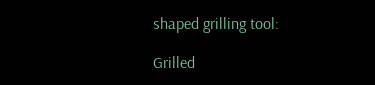shaped grilling tool:

Grilled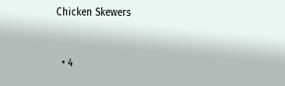Chicken Skewers


  • 4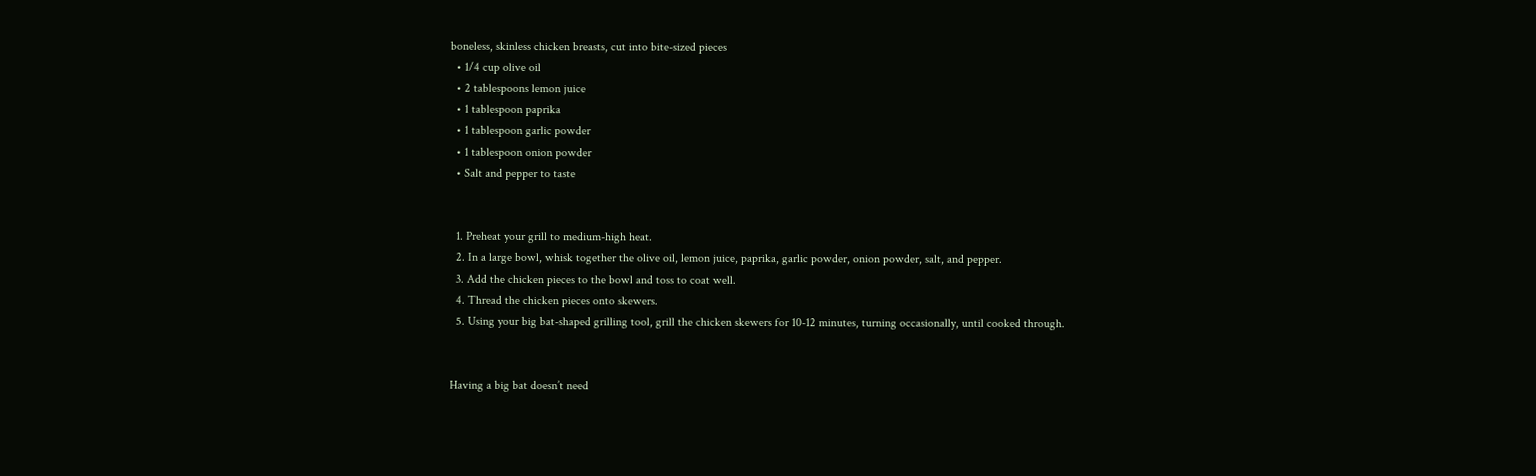boneless, skinless chicken breasts, cut into bite-sized pieces
  • 1/4 cup olive oil
  • 2 tablespoons lemon juice
  • 1 tablespoon paprika
  • 1 tablespoon garlic powder
  • 1 tablespoon onion powder
  • Salt and pepper to taste


  1. Preheat your grill to medium-high heat.
  2. In a large bowl, whisk together the olive oil, lemon juice, paprika, garlic powder, onion powder, salt, and pepper.
  3. Add the chicken pieces to the bowl and toss to coat well.
  4. Thread the chicken pieces onto skewers.
  5. Using your big bat-shaped grilling tool, grill the chicken skewers for 10-12 minutes, turning occasionally, until cooked through.


Having a big bat doesn’t need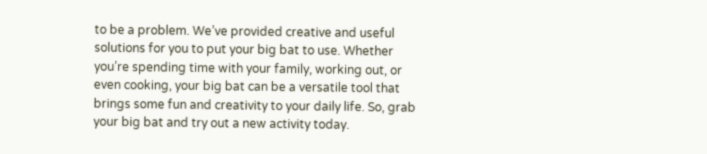to be a problem. We’ve provided creative and useful solutions for you to put your big bat to use. Whether you’re spending time with your family, working out, or even cooking, your big bat can be a versatile tool that brings some fun and creativity to your daily life. So, grab your big bat and try out a new activity today.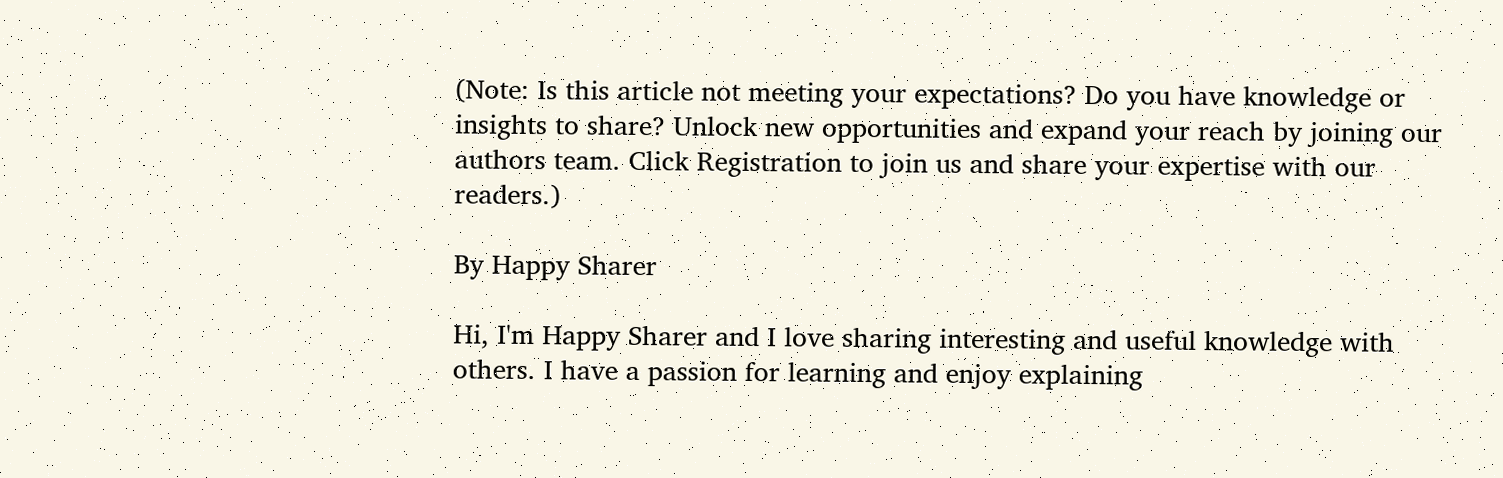(Note: Is this article not meeting your expectations? Do you have knowledge or insights to share? Unlock new opportunities and expand your reach by joining our authors team. Click Registration to join us and share your expertise with our readers.)

By Happy Sharer

Hi, I'm Happy Sharer and I love sharing interesting and useful knowledge with others. I have a passion for learning and enjoy explaining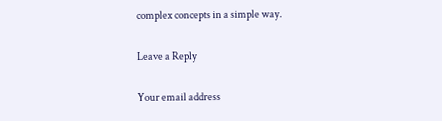complex concepts in a simple way.

Leave a Reply

Your email address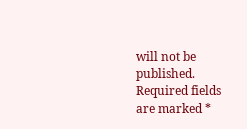will not be published. Required fields are marked *